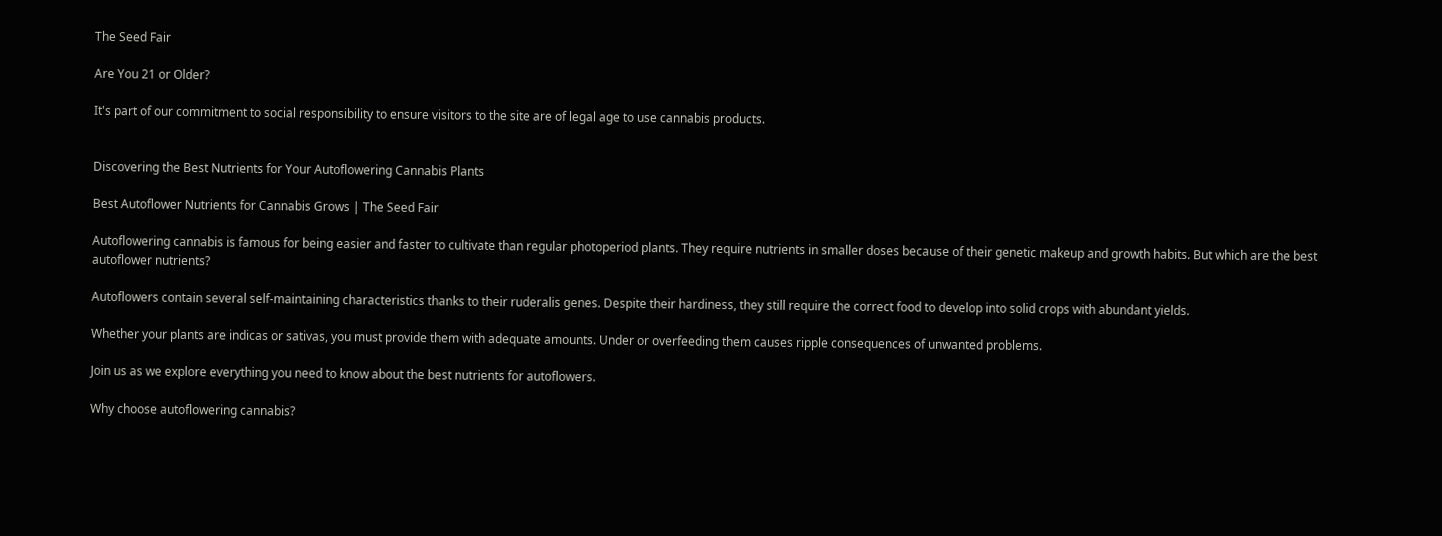The Seed Fair

Are You 21 or Older?

It's part of our commitment to social responsibility to ensure visitors to the site are of legal age to use cannabis products.


Discovering the Best Nutrients for Your Autoflowering Cannabis Plants

Best Autoflower Nutrients for Cannabis Grows | The Seed Fair

Autoflowering cannabis is famous for being easier and faster to cultivate than regular photoperiod plants. They require nutrients in smaller doses because of their genetic makeup and growth habits. But which are the best autoflower nutrients?

Autoflowers contain several self-maintaining characteristics thanks to their ruderalis genes. Despite their hardiness, they still require the correct food to develop into solid crops with abundant yields.

Whether your plants are indicas or sativas, you must provide them with adequate amounts. Under or overfeeding them causes ripple consequences of unwanted problems.

Join us as we explore everything you need to know about the best nutrients for autoflowers.

Why choose autoflowering cannabis?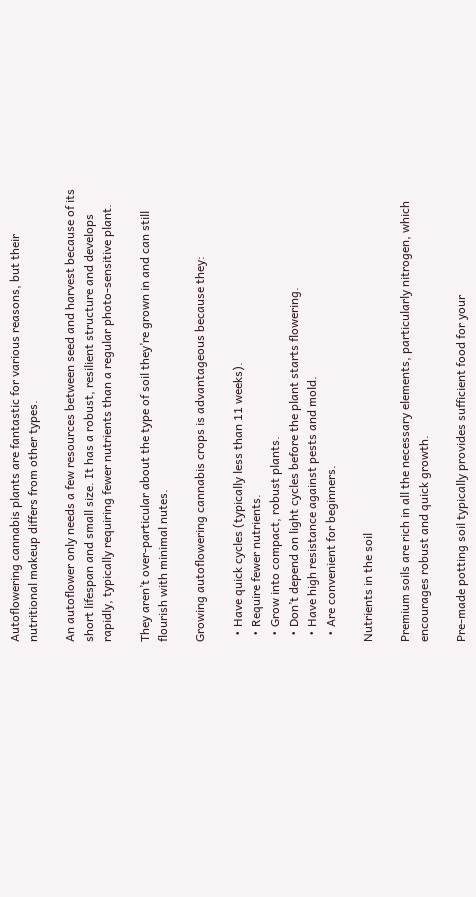Autoflowering cannabis plants are fantastic for various reasons, but their nutritional makeup differs from other types.

An autoflower only needs a few resources between seed and harvest because of its short lifespan and small size. It has a robust, resilient structure and develops rapidly, typically requiring fewer nutrients than a regular photo-sensitive plant.

They aren’t over-particular about the type of soil they’re grown in and can still flourish with minimal nutes.

Growing autoflowering cannabis crops is advantageous because they:

  • Have quick cycles (typically less than 11 weeks).
  • Require fewer nutrients.
  • Grow into compact, robust plants.
  • Don’t depend on light cycles before the plant starts flowering.
  • Have high resistance against pests and mold.
  • Are convenient for beginners.

Nutrients in the soil

Premium soils are rich in all the necessary elements, particularly nitrogen, which encourages robust and quick growth.

Pre-made potting soil typically provides sufficient food for your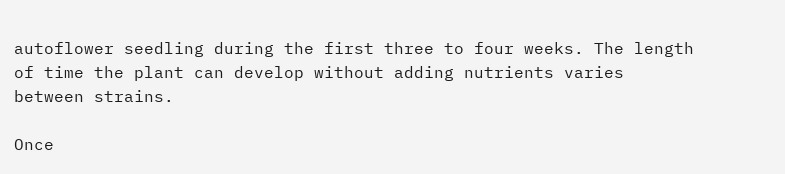autoflower seedling during the first three to four weeks. The length of time the plant can develop without adding nutrients varies between strains.

Once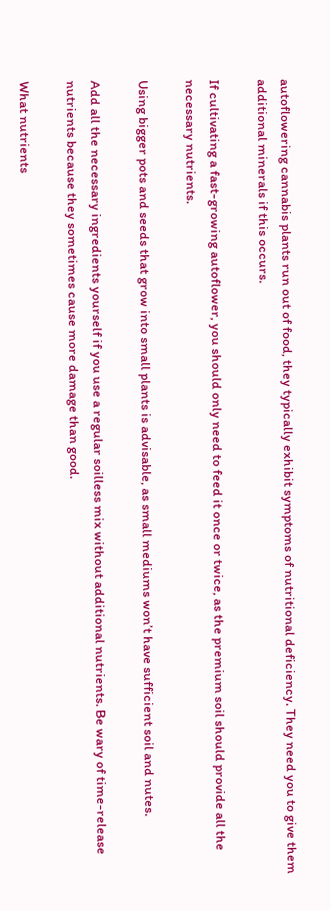autoflowering cannabis plants run out of food, they typically exhibit symptoms of nutritional deficiency. They need you to give them additional minerals if this occurs.

If cultivating a fast-growing autoflower, you should only need to feed it once or twice, as the premium soil should provide all the necessary nutrients.

Using bigger pots and seeds that grow into small plants is advisable, as small mediums won’t have sufficient soil and nutes.

Add all the necessary ingredients yourself if you use a regular soilless mix without additional nutrients. Be wary of time-release nutrients because they sometimes cause more damage than good.

What nutrients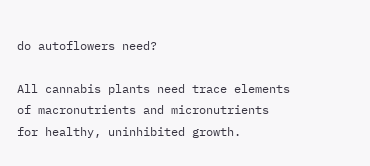do autoflowers need?

All cannabis plants need trace elements of macronutrients and micronutrients for healthy, uninhibited growth.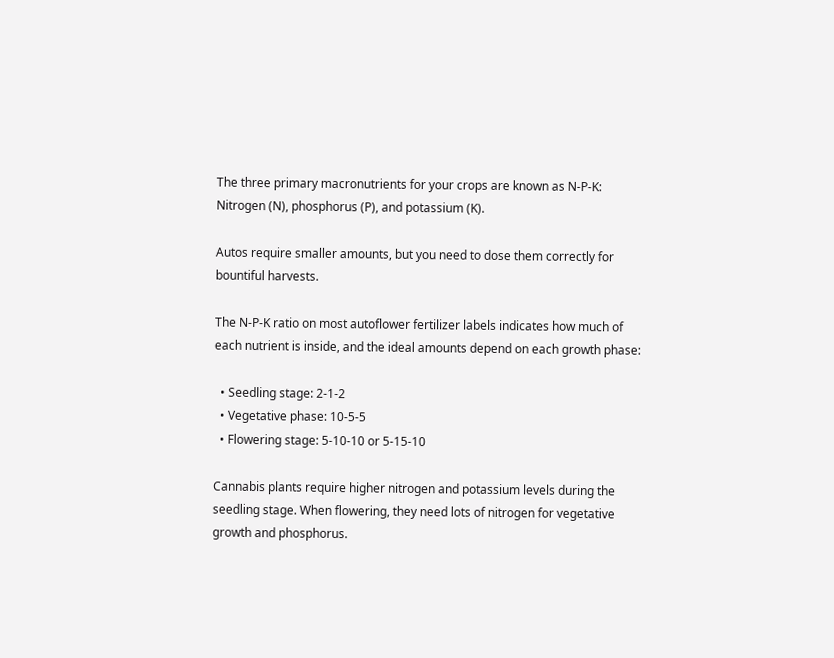The three primary macronutrients for your crops are known as N-P-K: Nitrogen (N), phosphorus (P), and potassium (K).

Autos require smaller amounts, but you need to dose them correctly for bountiful harvests.

The N-P-K ratio on most autoflower fertilizer labels indicates how much of each nutrient is inside, and the ideal amounts depend on each growth phase:

  • Seedling stage: 2-1-2
  • Vegetative phase: 10-5-5
  • Flowering stage: 5-10-10 or 5-15-10

Cannabis plants require higher nitrogen and potassium levels during the seedling stage. When flowering, they need lots of nitrogen for vegetative growth and phosphorus.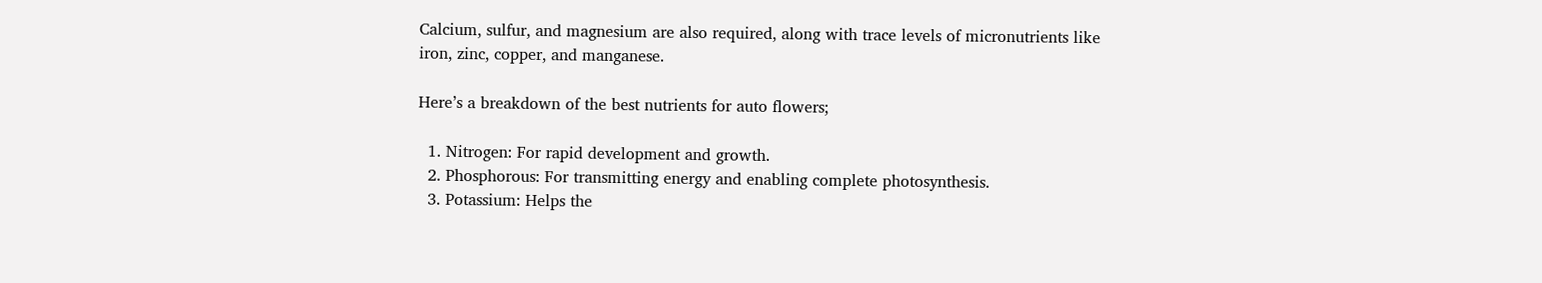Calcium, sulfur, and magnesium are also required, along with trace levels of micronutrients like iron, zinc, copper, and manganese.

Here’s a breakdown of the best nutrients for auto flowers;

  1. Nitrogen: For rapid development and growth.
  2. Phosphorous: For transmitting energy and enabling complete photosynthesis.
  3. Potassium: Helps the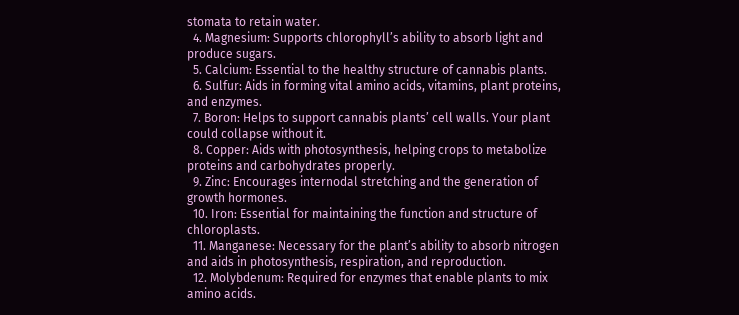stomata to retain water.
  4. Magnesium: Supports chlorophyll’s ability to absorb light and produce sugars.
  5. Calcium: Essential to the healthy structure of cannabis plants.
  6. Sulfur: Aids in forming vital amino acids, vitamins, plant proteins, and enzymes.
  7. Boron: Helps to support cannabis plants’ cell walls. Your plant could collapse without it.
  8. Copper: Aids with photosynthesis, helping crops to metabolize proteins and carbohydrates properly.
  9. Zinc: Encourages internodal stretching and the generation of growth hormones.
  10. Iron: Essential for maintaining the function and structure of chloroplasts.
  11. Manganese: Necessary for the plant’s ability to absorb nitrogen and aids in photosynthesis, respiration, and reproduction.
  12. Molybdenum: Required for enzymes that enable plants to mix amino acids.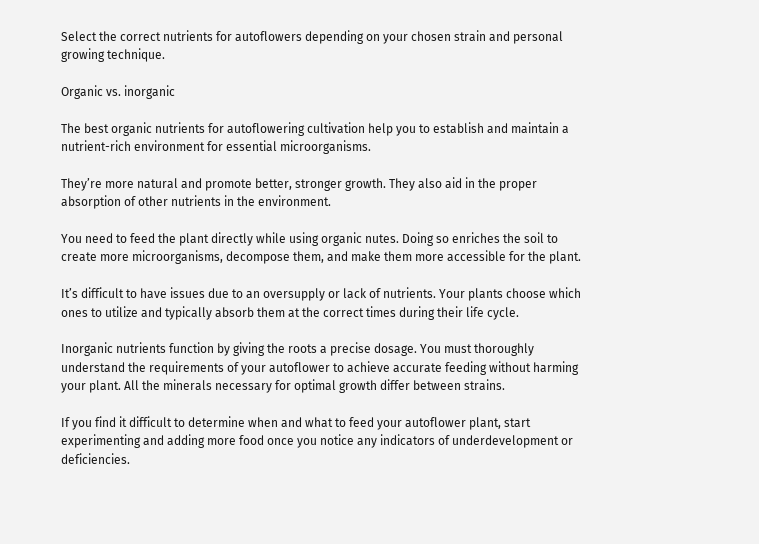Select the correct nutrients for autoflowers depending on your chosen strain and personal growing technique.

Organic vs. inorganic

The best organic nutrients for autoflowering cultivation help you to establish and maintain a nutrient-rich environment for essential microorganisms.

They’re more natural and promote better, stronger growth. They also aid in the proper absorption of other nutrients in the environment.

You need to feed the plant directly while using organic nutes. Doing so enriches the soil to create more microorganisms, decompose them, and make them more accessible for the plant.

It’s difficult to have issues due to an oversupply or lack of nutrients. Your plants choose which ones to utilize and typically absorb them at the correct times during their life cycle.

Inorganic nutrients function by giving the roots a precise dosage. You must thoroughly understand the requirements of your autoflower to achieve accurate feeding without harming your plant. All the minerals necessary for optimal growth differ between strains.

If you find it difficult to determine when and what to feed your autoflower plant, start experimenting and adding more food once you notice any indicators of underdevelopment or deficiencies.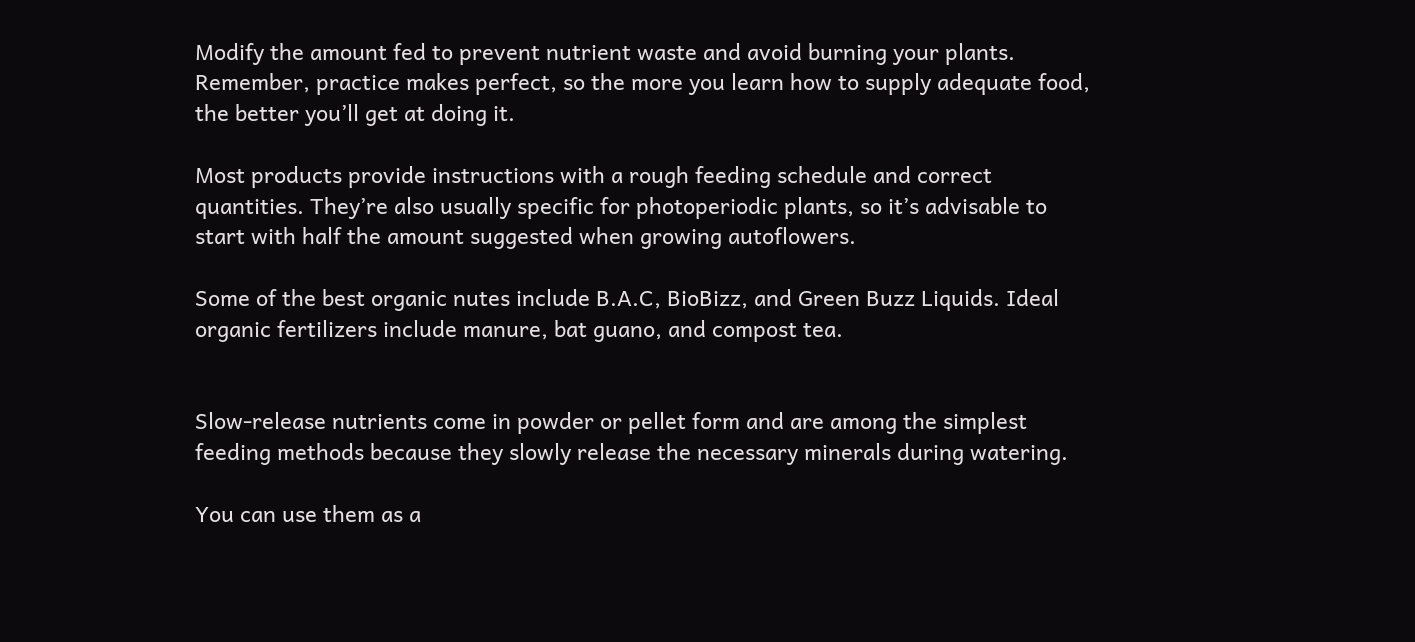Modify the amount fed to prevent nutrient waste and avoid burning your plants. Remember, practice makes perfect, so the more you learn how to supply adequate food, the better you’ll get at doing it.

Most products provide instructions with a rough feeding schedule and correct quantities. They’re also usually specific for photoperiodic plants, so it’s advisable to start with half the amount suggested when growing autoflowers.

Some of the best organic nutes include B.A.C, BioBizz, and Green Buzz Liquids. Ideal organic fertilizers include manure, bat guano, and compost tea.


Slow-release nutrients come in powder or pellet form and are among the simplest feeding methods because they slowly release the necessary minerals during watering.

You can use them as a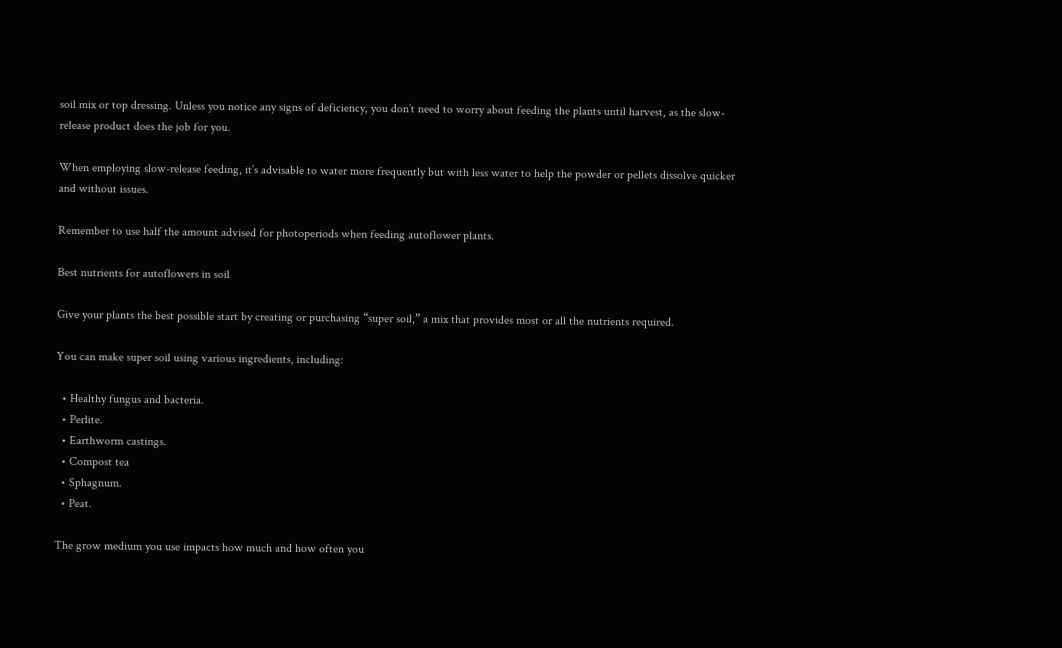soil mix or top dressing. Unless you notice any signs of deficiency, you don’t need to worry about feeding the plants until harvest, as the slow-release product does the job for you.

When employing slow-release feeding, it’s advisable to water more frequently but with less water to help the powder or pellets dissolve quicker and without issues.

Remember to use half the amount advised for photoperiods when feeding autoflower plants.

Best nutrients for autoflowers in soil

Give your plants the best possible start by creating or purchasing “super soil,” a mix that provides most or all the nutrients required.

You can make super soil using various ingredients, including:

  • Healthy fungus and bacteria.
  • Perlite.
  • Earthworm castings.
  • Compost tea
  • Sphagnum.
  • Peat.

The grow medium you use impacts how much and how often you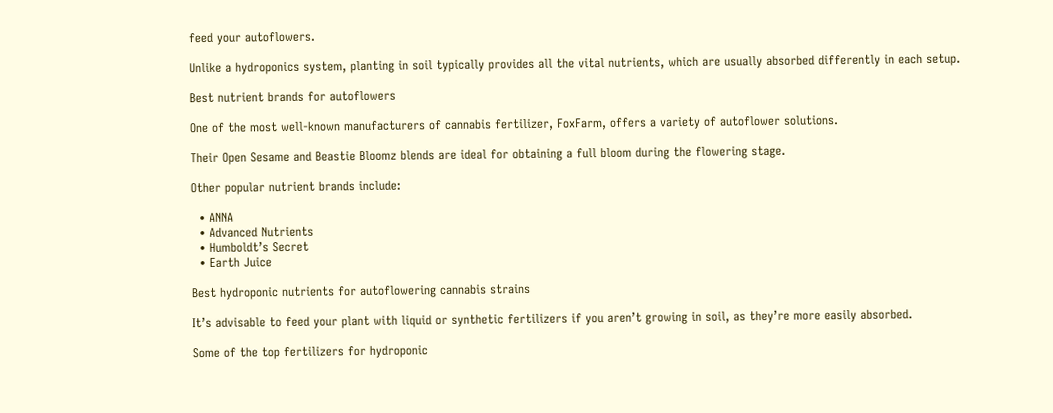feed your autoflowers.

Unlike a hydroponics system, planting in soil typically provides all the vital nutrients, which are usually absorbed differently in each setup.

Best nutrient brands for autoflowers

One of the most well-known manufacturers of cannabis fertilizer, FoxFarm, offers a variety of autoflower solutions.

Their Open Sesame and Beastie Bloomz blends are ideal for obtaining a full bloom during the flowering stage.

Other popular nutrient brands include:

  • ANNA
  • Advanced Nutrients
  • Humboldt’s Secret
  • Earth Juice

Best hydroponic nutrients for autoflowering cannabis strains

It’s advisable to feed your plant with liquid or synthetic fertilizers if you aren’t growing in soil, as they’re more easily absorbed.

Some of the top fertilizers for hydroponic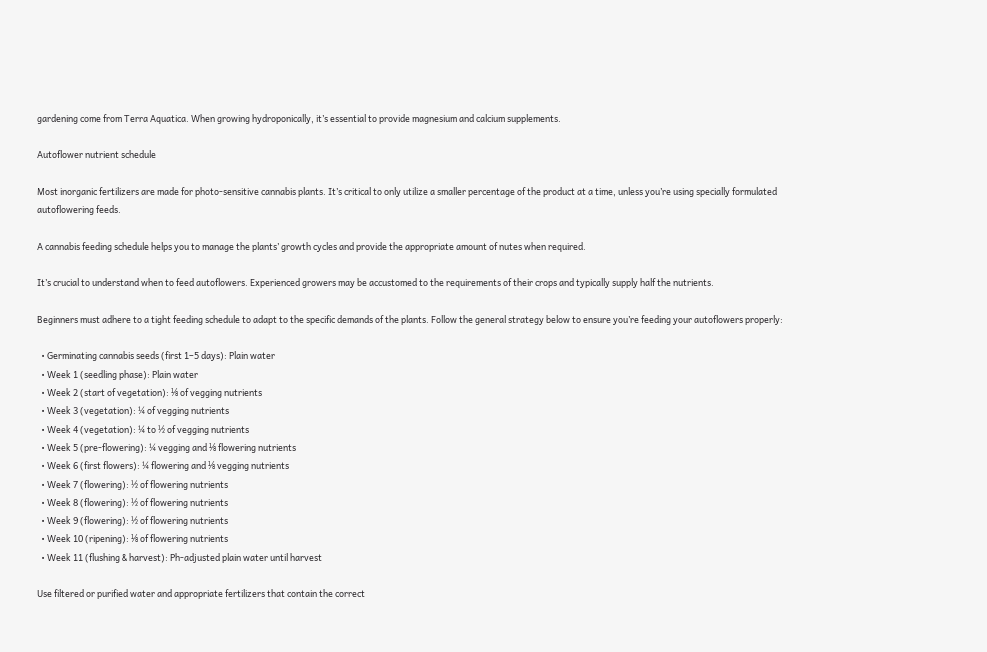gardening come from Terra Aquatica. When growing hydroponically, it’s essential to provide magnesium and calcium supplements.

Autoflower nutrient schedule

Most inorganic fertilizers are made for photo-sensitive cannabis plants. It’s critical to only utilize a smaller percentage of the product at a time, unless you’re using specially formulated autoflowering feeds.

A cannabis feeding schedule helps you to manage the plants’ growth cycles and provide the appropriate amount of nutes when required.

It’s crucial to understand when to feed autoflowers. Experienced growers may be accustomed to the requirements of their crops and typically supply half the nutrients.

Beginners must adhere to a tight feeding schedule to adapt to the specific demands of the plants. Follow the general strategy below to ensure you’re feeding your autoflowers properly:

  • Germinating cannabis seeds (first 1–5 days): Plain water
  • Week 1 (seedling phase): Plain water
  • Week 2 (start of vegetation): ⅛ of vegging nutrients
  • Week 3 (vegetation): ¼ of vegging nutrients
  • Week 4 (vegetation): ¼ to ½ of vegging nutrients
  • Week 5 (pre-flowering): ¼ vegging and ⅛ flowering nutrients
  • Week 6 (first flowers): ¼ flowering and ⅛ vegging nutrients
  • Week 7 (flowering): ½ of flowering nutrients
  • Week 8 (flowering): ½ of flowering nutrients
  • Week 9 (flowering): ½ of flowering nutrients
  • Week 10 (ripening): ⅛ of flowering nutrients
  • Week 11 (flushing & harvest): Ph-adjusted plain water until harvest

Use filtered or purified water and appropriate fertilizers that contain the correct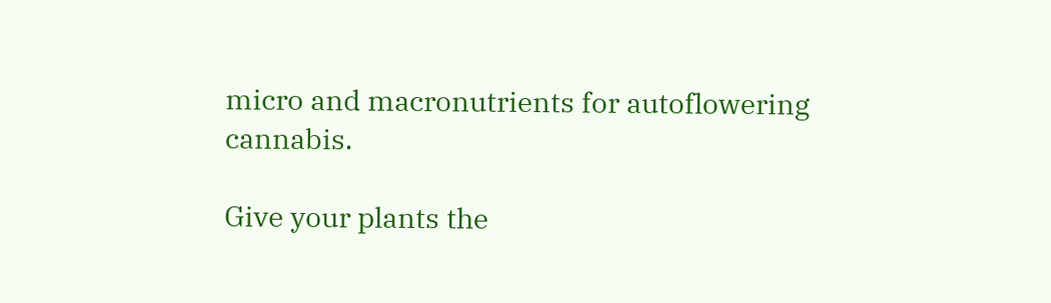micro and macronutrients for autoflowering cannabis.

Give your plants the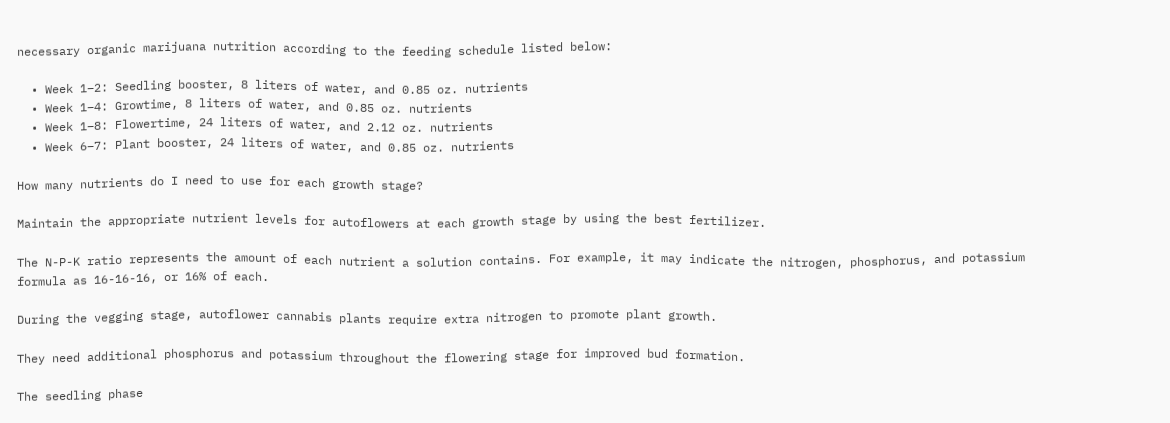necessary organic marijuana nutrition according to the feeding schedule listed below:

  • Week 1–2: Seedling booster, 8 liters of water, and 0.85 oz. nutrients
  • Week 1–4: Growtime, 8 liters of water, and 0.85 oz. nutrients
  • Week 1–8: Flowertime, 24 liters of water, and 2.12 oz. nutrients
  • Week 6–7: Plant booster, 24 liters of water, and 0.85 oz. nutrients

How many nutrients do I need to use for each growth stage?

Maintain the appropriate nutrient levels for autoflowers at each growth stage by using the best fertilizer.

The N-P-K ratio represents the amount of each nutrient a solution contains. For example, it may indicate the nitrogen, phosphorus, and potassium formula as 16-16-16, or 16% of each.

During the vegging stage, autoflower cannabis plants require extra nitrogen to promote plant growth.

They need additional phosphorus and potassium throughout the flowering stage for improved bud formation.

The seedling phase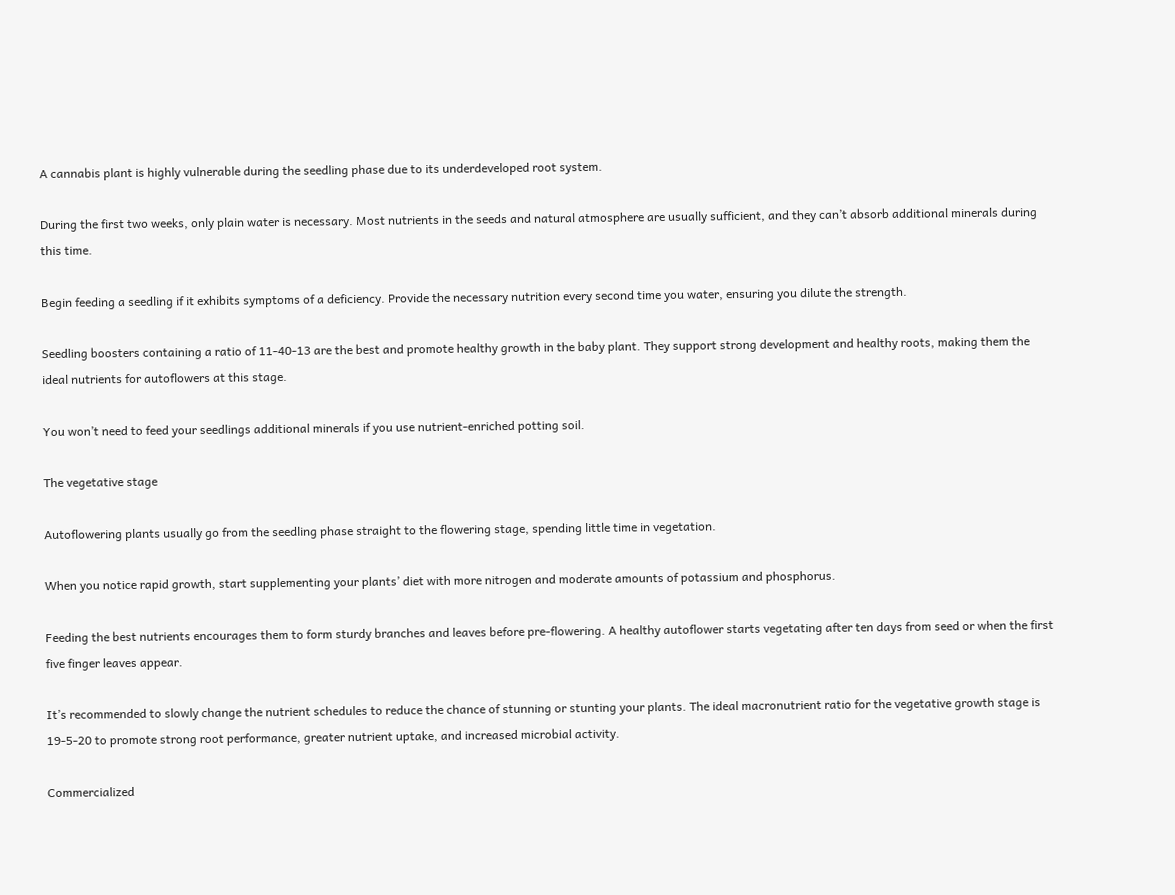A cannabis plant is highly vulnerable during the seedling phase due to its underdeveloped root system.

During the first two weeks, only plain water is necessary. Most nutrients in the seeds and natural atmosphere are usually sufficient, and they can’t absorb additional minerals during this time.

Begin feeding a seedling if it exhibits symptoms of a deficiency. Provide the necessary nutrition every second time you water, ensuring you dilute the strength.

Seedling boosters containing a ratio of 11-40-13 are the best and promote healthy growth in the baby plant. They support strong development and healthy roots, making them the ideal nutrients for autoflowers at this stage.

You won’t need to feed your seedlings additional minerals if you use nutrient-enriched potting soil.

The vegetative stage

Autoflowering plants usually go from the seedling phase straight to the flowering stage, spending little time in vegetation.

When you notice rapid growth, start supplementing your plants’ diet with more nitrogen and moderate amounts of potassium and phosphorus.

Feeding the best nutrients encourages them to form sturdy branches and leaves before pre-flowering. A healthy autoflower starts vegetating after ten days from seed or when the first five finger leaves appear.

It’s recommended to slowly change the nutrient schedules to reduce the chance of stunning or stunting your plants. The ideal macronutrient ratio for the vegetative growth stage is 19-5-20 to promote strong root performance, greater nutrient uptake, and increased microbial activity.

Commercialized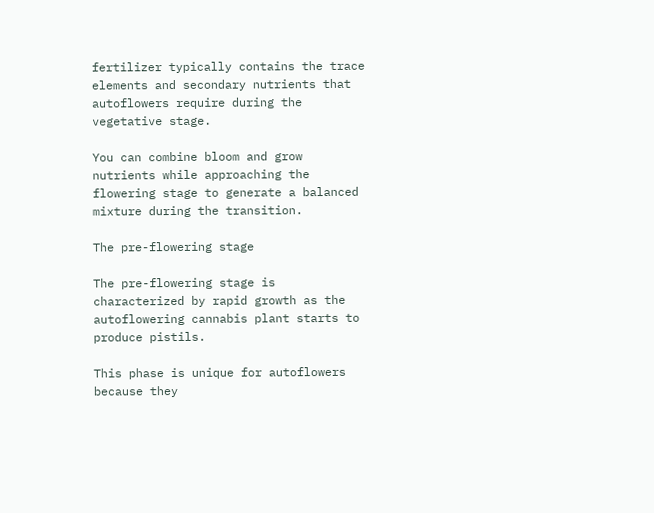fertilizer typically contains the trace elements and secondary nutrients that autoflowers require during the vegetative stage.

You can combine bloom and grow nutrients while approaching the flowering stage to generate a balanced mixture during the transition.

The pre-flowering stage

The pre-flowering stage is characterized by rapid growth as the autoflowering cannabis plant starts to produce pistils.

This phase is unique for autoflowers because they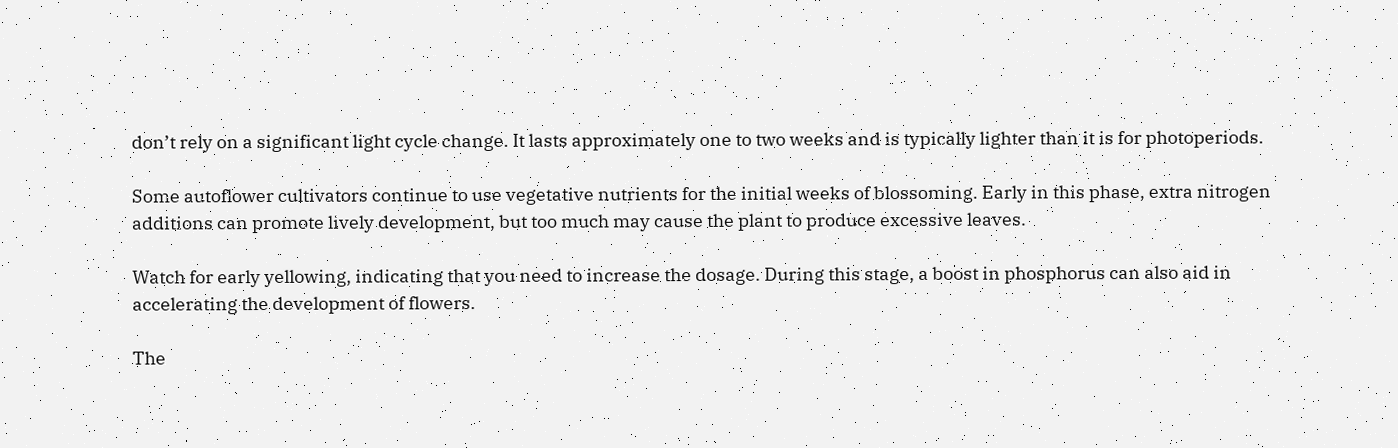don’t rely on a significant light cycle change. It lasts approximately one to two weeks and is typically lighter than it is for photoperiods.

Some autoflower cultivators continue to use vegetative nutrients for the initial weeks of blossoming. Early in this phase, extra nitrogen additions can promote lively development, but too much may cause the plant to produce excessive leaves.

Watch for early yellowing, indicating that you need to increase the dosage. During this stage, a boost in phosphorus can also aid in accelerating the development of flowers.

The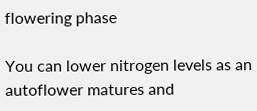flowering phase

You can lower nitrogen levels as an autoflower matures and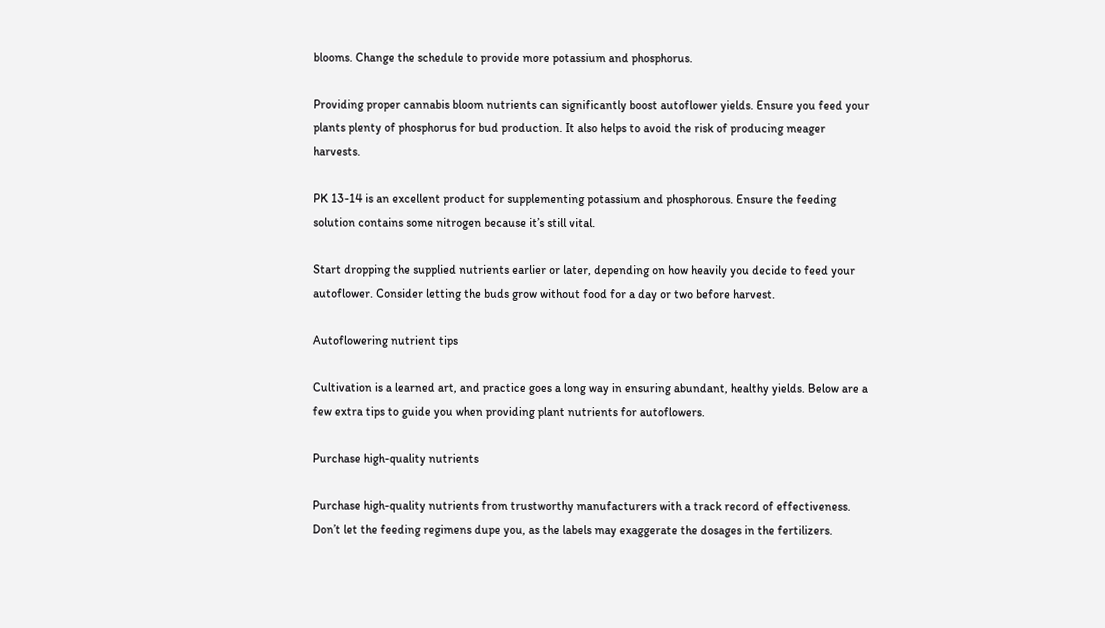blooms. Change the schedule to provide more potassium and phosphorus.

Providing proper cannabis bloom nutrients can significantly boost autoflower yields. Ensure you feed your plants plenty of phosphorus for bud production. It also helps to avoid the risk of producing meager harvests.

PK 13-14 is an excellent product for supplementing potassium and phosphorous. Ensure the feeding solution contains some nitrogen because it’s still vital.

Start dropping the supplied nutrients earlier or later, depending on how heavily you decide to feed your autoflower. Consider letting the buds grow without food for a day or two before harvest.

Autoflowering nutrient tips

Cultivation is a learned art, and practice goes a long way in ensuring abundant, healthy yields. Below are a few extra tips to guide you when providing plant nutrients for autoflowers.

Purchase high-quality nutrients

Purchase high-quality nutrients from trustworthy manufacturers with a track record of effectiveness. Don’t let the feeding regimens dupe you, as the labels may exaggerate the dosages in the fertilizers.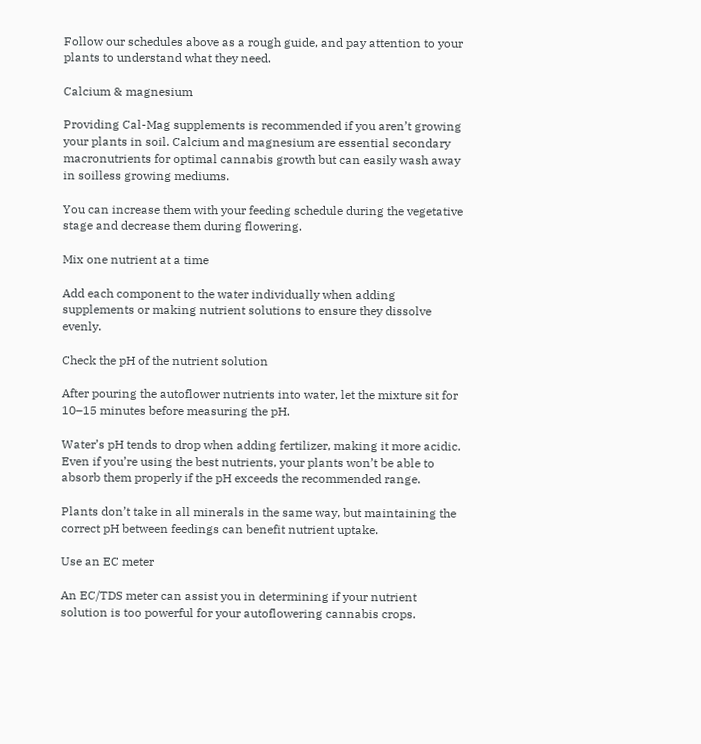Follow our schedules above as a rough guide, and pay attention to your plants to understand what they need.

Calcium & magnesium

Providing Cal-Mag supplements is recommended if you aren’t growing your plants in soil. Calcium and magnesium are essential secondary macronutrients for optimal cannabis growth but can easily wash away in soilless growing mediums.

You can increase them with your feeding schedule during the vegetative stage and decrease them during flowering.

Mix one nutrient at a time

Add each component to the water individually when adding supplements or making nutrient solutions to ensure they dissolve evenly.

Check the pH of the nutrient solution

After pouring the autoflower nutrients into water, let the mixture sit for 10–15 minutes before measuring the pH.

Water’s pH tends to drop when adding fertilizer, making it more acidic. Even if you’re using the best nutrients, your plants won’t be able to absorb them properly if the pH exceeds the recommended range.

Plants don’t take in all minerals in the same way, but maintaining the correct pH between feedings can benefit nutrient uptake.

Use an EC meter

An EC/TDS meter can assist you in determining if your nutrient solution is too powerful for your autoflowering cannabis crops.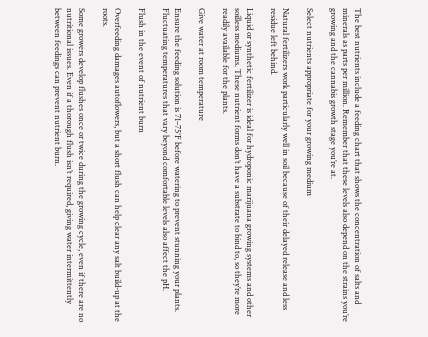The best nutrients include a feeding chart that shows the concentration of salts and minerals as parts per million. Remember that these levels also depend on the strains you’re growing and the cannabis growth stage you’re at.

Select nutrients appropriate for your growing medium

Natural fertilizers work particularly well in soil because of their delayed release and less residue left behind.

Liquid or synthetic fertilizer is ideal for hydroponic marijuana growing systems and other soilless mediums. These nutrient forms don’t have a substrate to bind to, so they’re more readily available for the plants.

Give water at room temperature

Ensure the feeding solution is 71–75°F before watering to prevent stunning your plants. Fluctuating temperatures that vary beyond comfortable levels also affect the pH.

Flush in the event of nutrient burn

Overfeeding damages autoflowers, but a short flush can help clear any salt build-up at the roots.

Some growers develop flushes once or twice during the growing cycle, even if there are no nutritional issues. Even if a thorough flush isn’t required, giving water intermittently between feedings can prevent nutrient burn.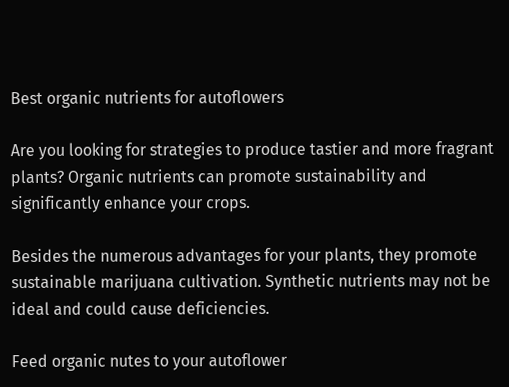Best organic nutrients for autoflowers

Are you looking for strategies to produce tastier and more fragrant plants? Organic nutrients can promote sustainability and significantly enhance your crops.

Besides the numerous advantages for your plants, they promote sustainable marijuana cultivation. Synthetic nutrients may not be ideal and could cause deficiencies.

Feed organic nutes to your autoflower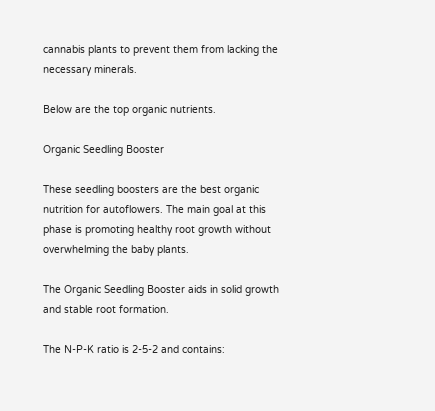cannabis plants to prevent them from lacking the necessary minerals.

Below are the top organic nutrients.

Organic Seedling Booster

These seedling boosters are the best organic nutrition for autoflowers. The main goal at this phase is promoting healthy root growth without overwhelming the baby plants.

The Organic Seedling Booster aids in solid growth and stable root formation.

The N-P-K ratio is 2-5-2 and contains: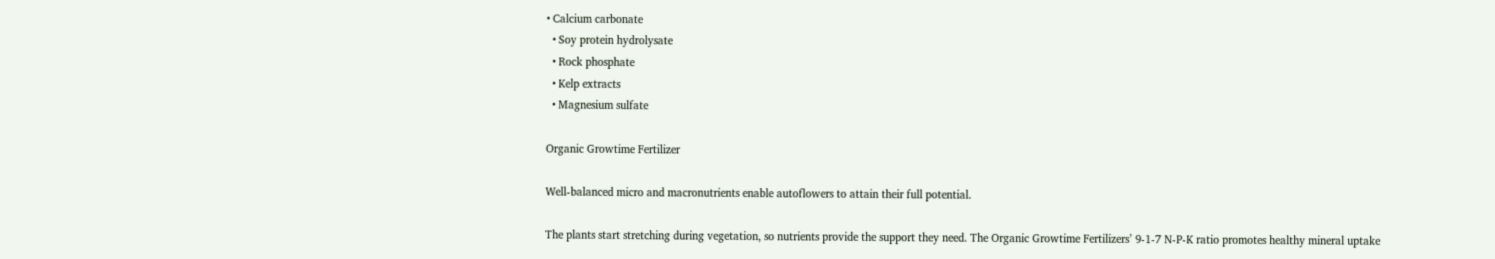• Calcium carbonate
  • Soy protein hydrolysate
  • Rock phosphate
  • Kelp extracts
  • Magnesium sulfate

Organic Growtime Fertilizer

Well-balanced micro and macronutrients enable autoflowers to attain their full potential.

The plants start stretching during vegetation, so nutrients provide the support they need. The Organic Growtime Fertilizers’ 9-1-7 N-P-K ratio promotes healthy mineral uptake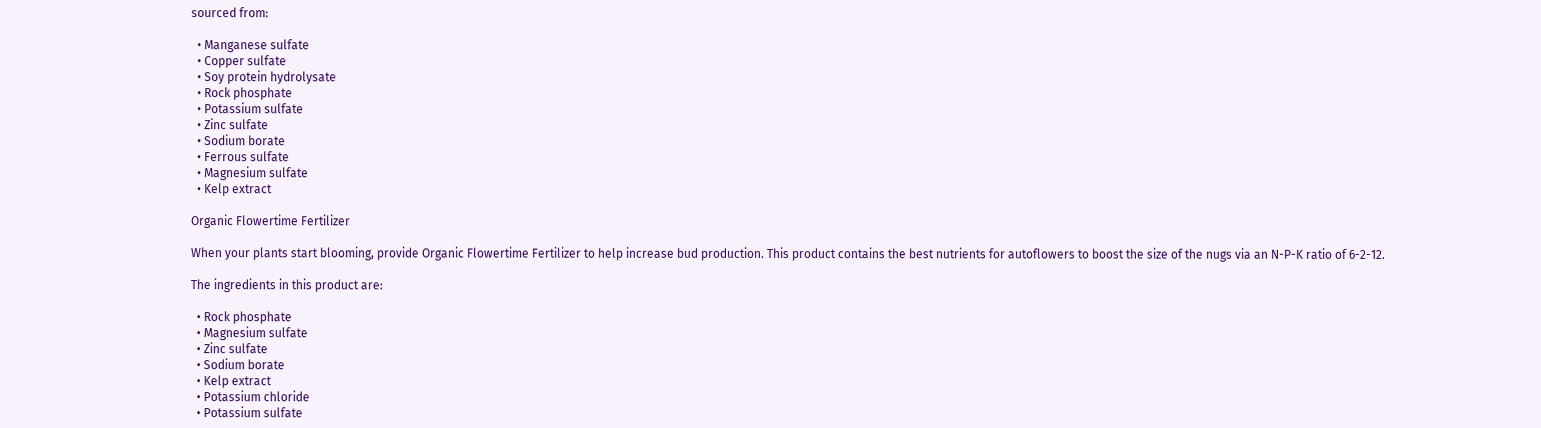sourced from:

  • Manganese sulfate
  • Copper sulfate
  • Soy protein hydrolysate
  • Rock phosphate
  • Potassium sulfate
  • Zinc sulfate
  • Sodium borate
  • Ferrous sulfate
  • Magnesium sulfate
  • Kelp extract

Organic Flowertime Fertilizer

When your plants start blooming, provide Organic Flowertime Fertilizer to help increase bud production. This product contains the best nutrients for autoflowers to boost the size of the nugs via an N-P-K ratio of 6-2-12.

The ingredients in this product are:

  • Rock phosphate
  • Magnesium sulfate
  • Zinc sulfate
  • Sodium borate
  • Kelp extract
  • Potassium chloride
  • Potassium sulfate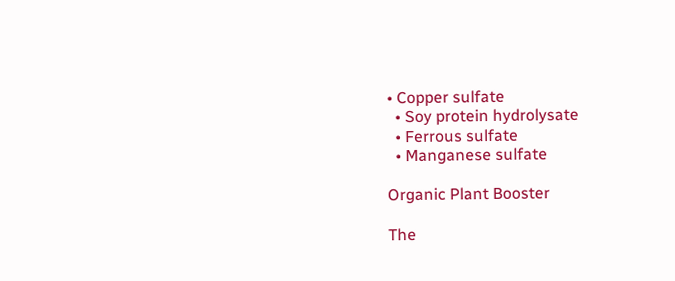• Copper sulfate
  • Soy protein hydrolysate
  • Ferrous sulfate
  • Manganese sulfate

Organic Plant Booster

The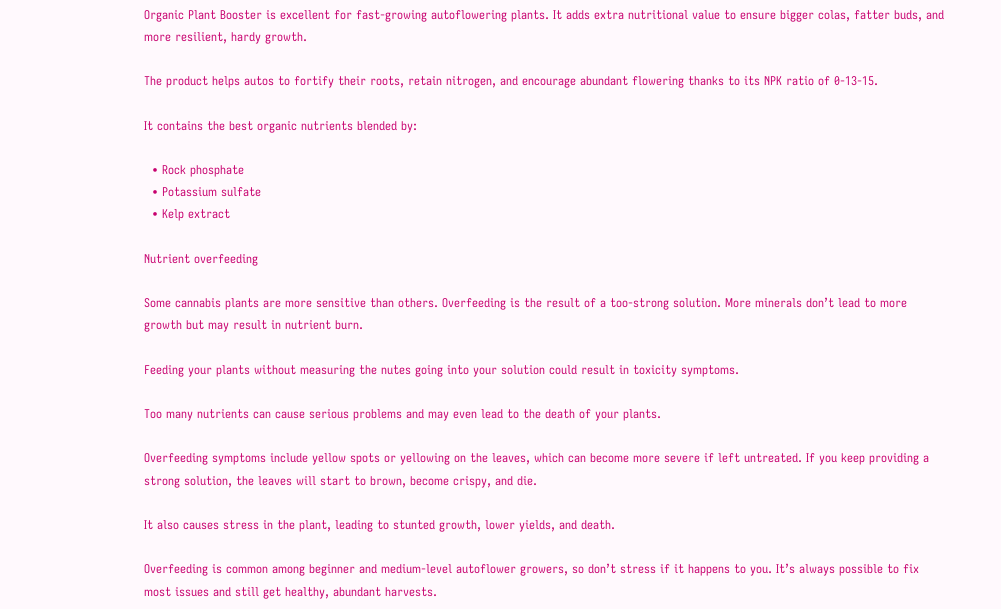Organic Plant Booster is excellent for fast-growing autoflowering plants. It adds extra nutritional value to ensure bigger colas, fatter buds, and more resilient, hardy growth.

The product helps autos to fortify their roots, retain nitrogen, and encourage abundant flowering thanks to its NPK ratio of 0-13-15.

It contains the best organic nutrients blended by:

  • Rock phosphate
  • Potassium sulfate
  • Kelp extract

Nutrient overfeeding

Some cannabis plants are more sensitive than others. Overfeeding is the result of a too-strong solution. More minerals don’t lead to more growth but may result in nutrient burn.

Feeding your plants without measuring the nutes going into your solution could result in toxicity symptoms.

Too many nutrients can cause serious problems and may even lead to the death of your plants.

Overfeeding symptoms include yellow spots or yellowing on the leaves, which can become more severe if left untreated. If you keep providing a strong solution, the leaves will start to brown, become crispy, and die.

It also causes stress in the plant, leading to stunted growth, lower yields, and death.

Overfeeding is common among beginner and medium-level autoflower growers, so don’t stress if it happens to you. It’s always possible to fix most issues and still get healthy, abundant harvests.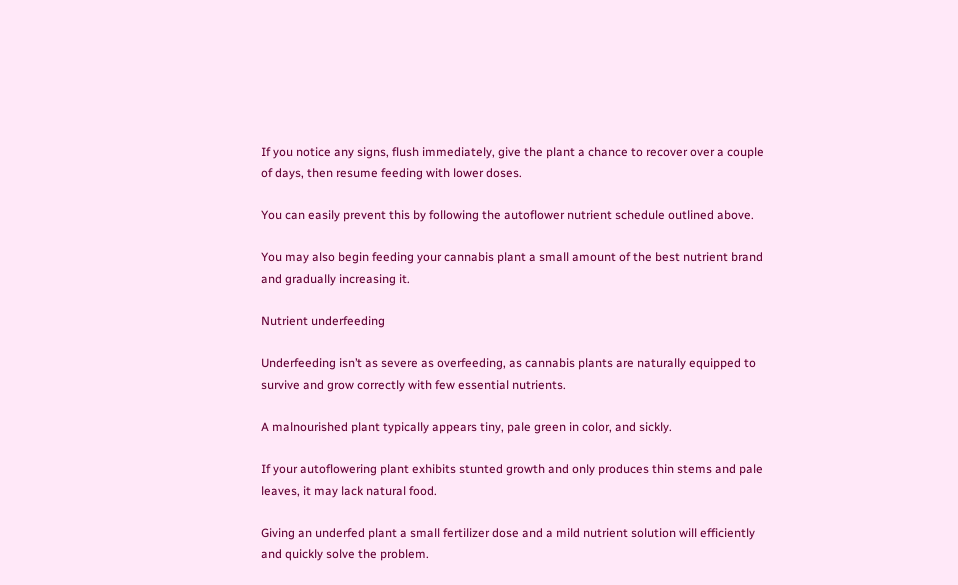If you notice any signs, flush immediately, give the plant a chance to recover over a couple of days, then resume feeding with lower doses.

You can easily prevent this by following the autoflower nutrient schedule outlined above.

You may also begin feeding your cannabis plant a small amount of the best nutrient brand and gradually increasing it.

Nutrient underfeeding

Underfeeding isn’t as severe as overfeeding, as cannabis plants are naturally equipped to survive and grow correctly with few essential nutrients.

A malnourished plant typically appears tiny, pale green in color, and sickly.

If your autoflowering plant exhibits stunted growth and only produces thin stems and pale leaves, it may lack natural food.

Giving an underfed plant a small fertilizer dose and a mild nutrient solution will efficiently and quickly solve the problem.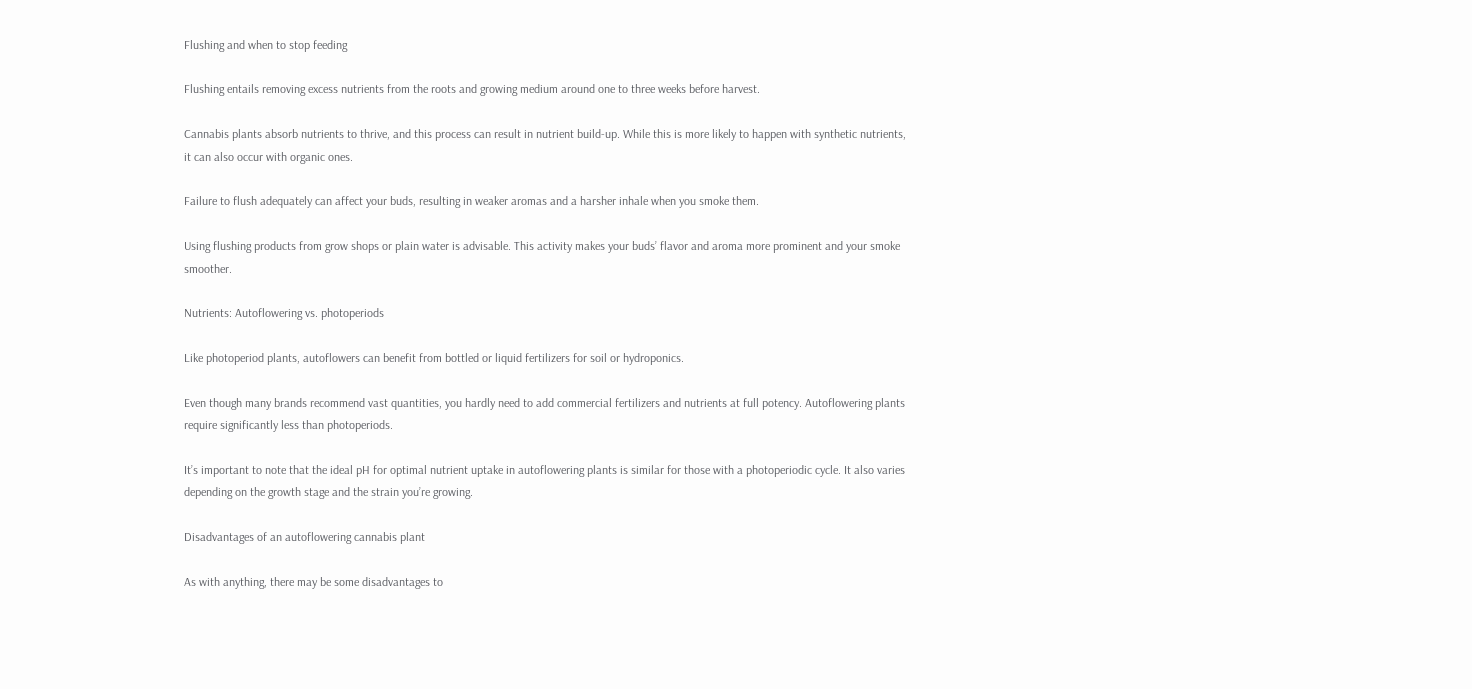Flushing and when to stop feeding

Flushing entails removing excess nutrients from the roots and growing medium around one to three weeks before harvest.

Cannabis plants absorb nutrients to thrive, and this process can result in nutrient build-up. While this is more likely to happen with synthetic nutrients, it can also occur with organic ones.

Failure to flush adequately can affect your buds, resulting in weaker aromas and a harsher inhale when you smoke them.

Using flushing products from grow shops or plain water is advisable. This activity makes your buds’ flavor and aroma more prominent and your smoke smoother.

Nutrients: Autoflowering vs. photoperiods

Like photoperiod plants, autoflowers can benefit from bottled or liquid fertilizers for soil or hydroponics.

Even though many brands recommend vast quantities, you hardly need to add commercial fertilizers and nutrients at full potency. Autoflowering plants require significantly less than photoperiods.

It’s important to note that the ideal pH for optimal nutrient uptake in autoflowering plants is similar for those with a photoperiodic cycle. It also varies depending on the growth stage and the strain you’re growing.

Disadvantages of an autoflowering cannabis plant

As with anything, there may be some disadvantages to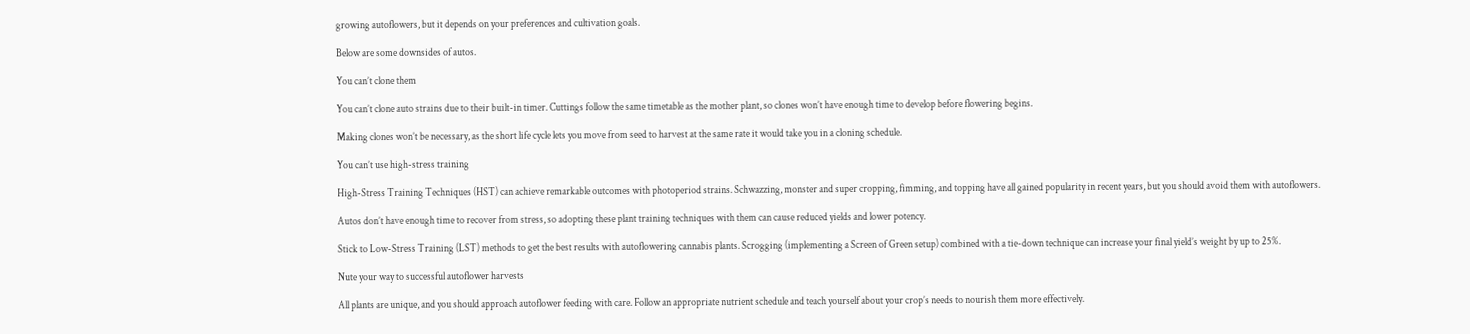growing autoflowers, but it depends on your preferences and cultivation goals.

Below are some downsides of autos.

You can’t clone them

You can’t clone auto strains due to their built-in timer. Cuttings follow the same timetable as the mother plant, so clones won’t have enough time to develop before flowering begins.

Making clones won’t be necessary, as the short life cycle lets you move from seed to harvest at the same rate it would take you in a cloning schedule.

You can’t use high-stress training

High-Stress Training Techniques (HST) can achieve remarkable outcomes with photoperiod strains. Schwazzing, monster and super cropping, fimming, and topping have all gained popularity in recent years, but you should avoid them with autoflowers.

Autos don’t have enough time to recover from stress, so adopting these plant training techniques with them can cause reduced yields and lower potency.

Stick to Low-Stress Training (LST) methods to get the best results with autoflowering cannabis plants. Scrogging (implementing a Screen of Green setup) combined with a tie-down technique can increase your final yield’s weight by up to 25%.

Nute your way to successful autoflower harvests

All plants are unique, and you should approach autoflower feeding with care. Follow an appropriate nutrient schedule and teach yourself about your crop’s needs to nourish them more effectively.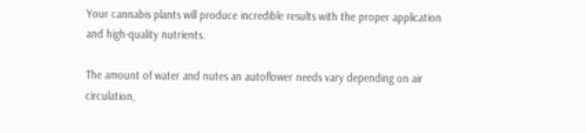Your cannabis plants will produce incredible results with the proper application and high-quality nutrients.

The amount of water and nutes an autoflower needs vary depending on air circulation,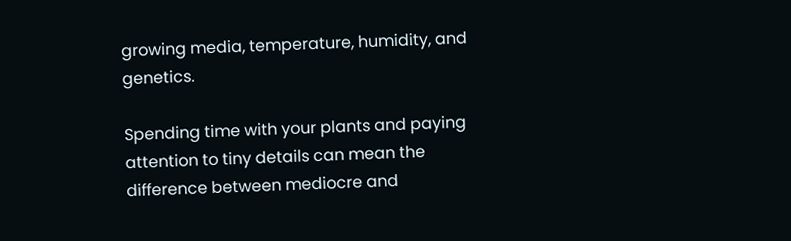growing media, temperature, humidity, and genetics.

Spending time with your plants and paying attention to tiny details can mean the difference between mediocre and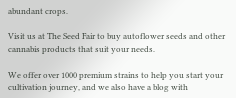abundant crops.

Visit us at The Seed Fair to buy autoflower seeds and other cannabis products that suit your needs.

We offer over 1000 premium strains to help you start your cultivation journey, and we also have a blog with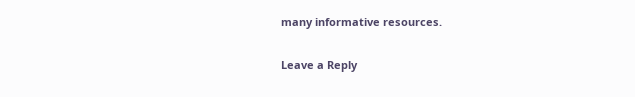many informative resources.

Leave a Reply